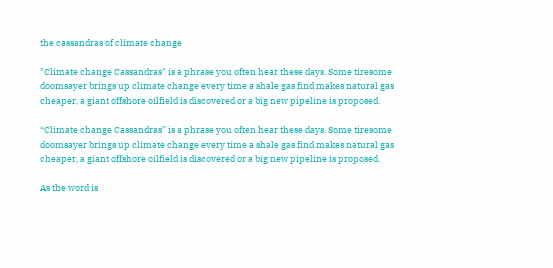the cassandras of climate change

"Climate change Cassandras" is a phrase you often hear these days. Some tiresome doomsayer brings up climate change every time a shale gas find makes natural gas cheaper, a giant offshore oilfield is discovered or a big new pipeline is proposed.

“Climate change Cassandras” is a phrase you often hear these days. Some tiresome doomsayer brings up climate change every time a shale gas find makes natural gas cheaper, a giant offshore oilfield is discovered or a big new pipeline is proposed.

As the word is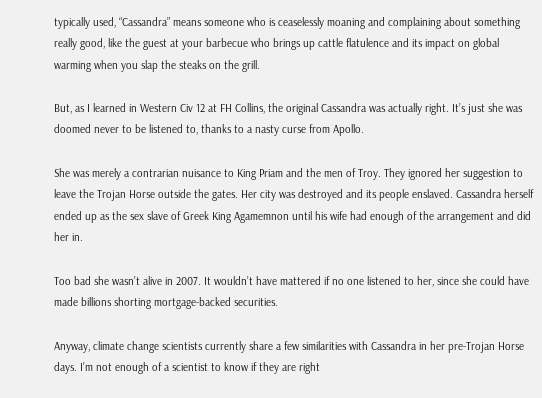typically used, “Cassandra” means someone who is ceaselessly moaning and complaining about something really good, like the guest at your barbecue who brings up cattle flatulence and its impact on global warming when you slap the steaks on the grill.

But, as I learned in Western Civ 12 at FH Collins, the original Cassandra was actually right. It’s just she was doomed never to be listened to, thanks to a nasty curse from Apollo.

She was merely a contrarian nuisance to King Priam and the men of Troy. They ignored her suggestion to leave the Trojan Horse outside the gates. Her city was destroyed and its people enslaved. Cassandra herself ended up as the sex slave of Greek King Agamemnon until his wife had enough of the arrangement and did her in.

Too bad she wasn’t alive in 2007. It wouldn’t have mattered if no one listened to her, since she could have made billions shorting mortgage-backed securities.

Anyway, climate change scientists currently share a few similarities with Cassandra in her pre-Trojan Horse days. I’m not enough of a scientist to know if they are right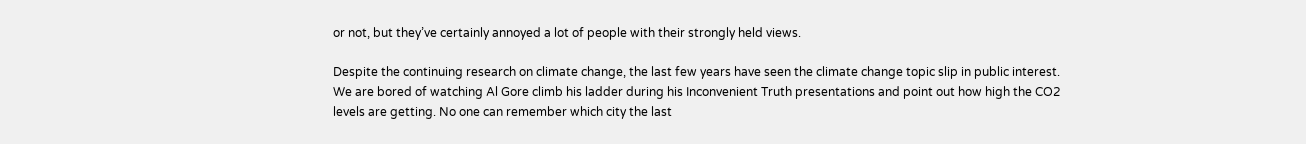or not, but they’ve certainly annoyed a lot of people with their strongly held views.

Despite the continuing research on climate change, the last few years have seen the climate change topic slip in public interest. We are bored of watching Al Gore climb his ladder during his Inconvenient Truth presentations and point out how high the CO2 levels are getting. No one can remember which city the last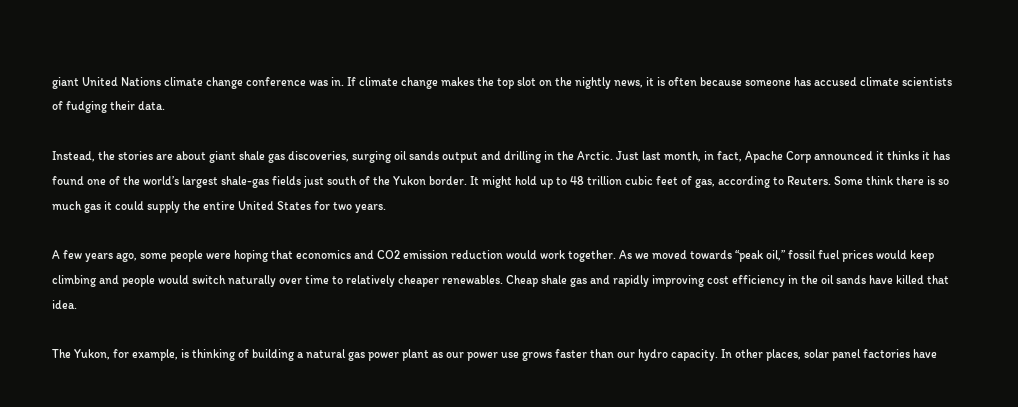giant United Nations climate change conference was in. If climate change makes the top slot on the nightly news, it is often because someone has accused climate scientists of fudging their data.

Instead, the stories are about giant shale gas discoveries, surging oil sands output and drilling in the Arctic. Just last month, in fact, Apache Corp announced it thinks it has found one of the world’s largest shale-gas fields just south of the Yukon border. It might hold up to 48 trillion cubic feet of gas, according to Reuters. Some think there is so much gas it could supply the entire United States for two years.

A few years ago, some people were hoping that economics and CO2 emission reduction would work together. As we moved towards “peak oil,” fossil fuel prices would keep climbing and people would switch naturally over time to relatively cheaper renewables. Cheap shale gas and rapidly improving cost efficiency in the oil sands have killed that idea.

The Yukon, for example, is thinking of building a natural gas power plant as our power use grows faster than our hydro capacity. In other places, solar panel factories have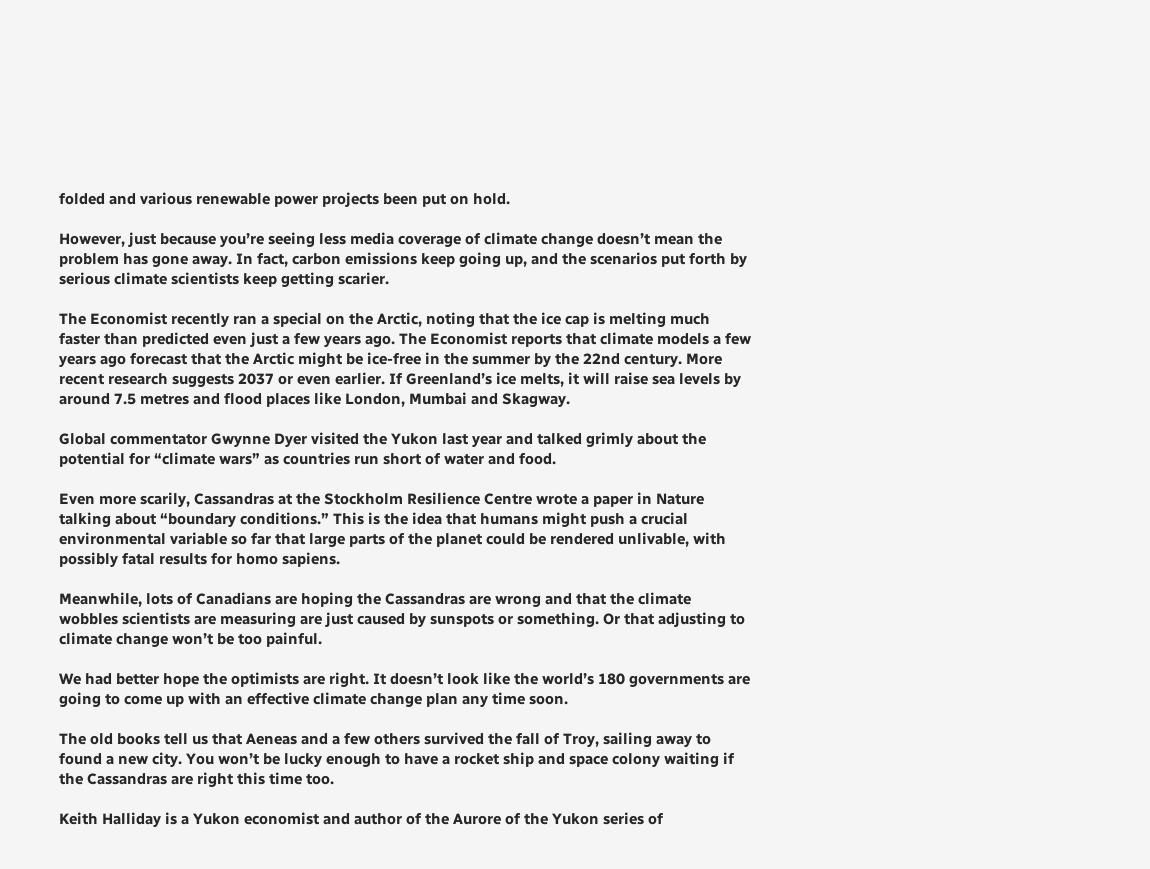folded and various renewable power projects been put on hold.

However, just because you’re seeing less media coverage of climate change doesn’t mean the problem has gone away. In fact, carbon emissions keep going up, and the scenarios put forth by serious climate scientists keep getting scarier.

The Economist recently ran a special on the Arctic, noting that the ice cap is melting much faster than predicted even just a few years ago. The Economist reports that climate models a few years ago forecast that the Arctic might be ice-free in the summer by the 22nd century. More recent research suggests 2037 or even earlier. If Greenland’s ice melts, it will raise sea levels by around 7.5 metres and flood places like London, Mumbai and Skagway.

Global commentator Gwynne Dyer visited the Yukon last year and talked grimly about the potential for “climate wars” as countries run short of water and food.

Even more scarily, Cassandras at the Stockholm Resilience Centre wrote a paper in Nature talking about “boundary conditions.” This is the idea that humans might push a crucial environmental variable so far that large parts of the planet could be rendered unlivable, with possibly fatal results for homo sapiens.

Meanwhile, lots of Canadians are hoping the Cassandras are wrong and that the climate wobbles scientists are measuring are just caused by sunspots or something. Or that adjusting to climate change won’t be too painful.

We had better hope the optimists are right. It doesn’t look like the world’s 180 governments are going to come up with an effective climate change plan any time soon.

The old books tell us that Aeneas and a few others survived the fall of Troy, sailing away to found a new city. You won’t be lucky enough to have a rocket ship and space colony waiting if the Cassandras are right this time too.

Keith Halliday is a Yukon economist and author of the Aurore of the Yukon series of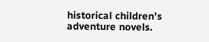historical children’s adventure novels.